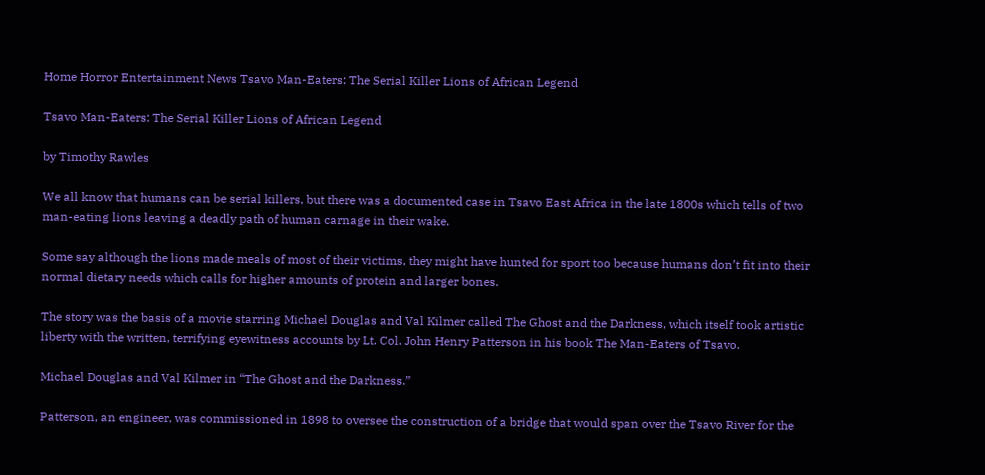Home Horror Entertainment News Tsavo Man-Eaters: The Serial Killer Lions of African Legend

Tsavo Man-Eaters: The Serial Killer Lions of African Legend

by Timothy Rawles

We all know that humans can be serial killers, but there was a documented case in Tsavo East Africa in the late 1800s which tells of two man-eating lions leaving a deadly path of human carnage in their wake.

Some say although the lions made meals of most of their victims, they might have hunted for sport too because humans don’t fit into their normal dietary needs which calls for higher amounts of protein and larger bones.

The story was the basis of a movie starring Michael Douglas and Val Kilmer called The Ghost and the Darkness, which itself took artistic liberty with the written, terrifying eyewitness accounts by Lt. Col. John Henry Patterson in his book The Man-Eaters of Tsavo.

Michael Douglas and Val Kilmer in “The Ghost and the Darkness.”

Patterson, an engineer, was commissioned in 1898 to oversee the construction of a bridge that would span over the Tsavo River for the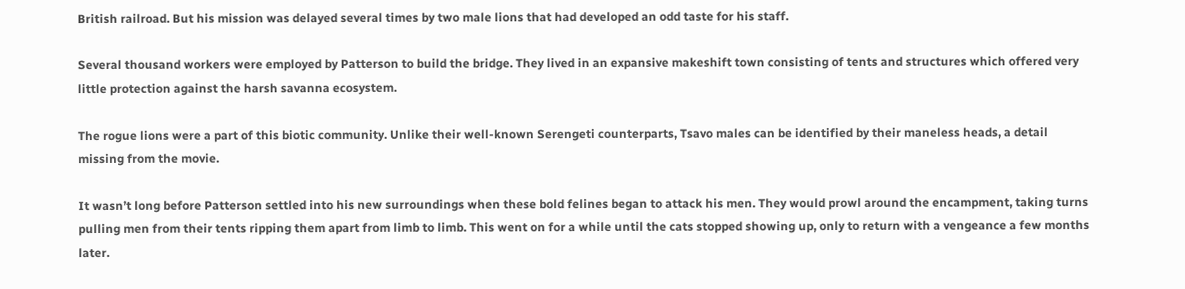British railroad. But his mission was delayed several times by two male lions that had developed an odd taste for his staff.

Several thousand workers were employed by Patterson to build the bridge. They lived in an expansive makeshift town consisting of tents and structures which offered very little protection against the harsh savanna ecosystem.

The rogue lions were a part of this biotic community. Unlike their well-known Serengeti counterparts, Tsavo males can be identified by their maneless heads, a detail missing from the movie.

It wasn’t long before Patterson settled into his new surroundings when these bold felines began to attack his men. They would prowl around the encampment, taking turns pulling men from their tents ripping them apart from limb to limb. This went on for a while until the cats stopped showing up, only to return with a vengeance a few months later.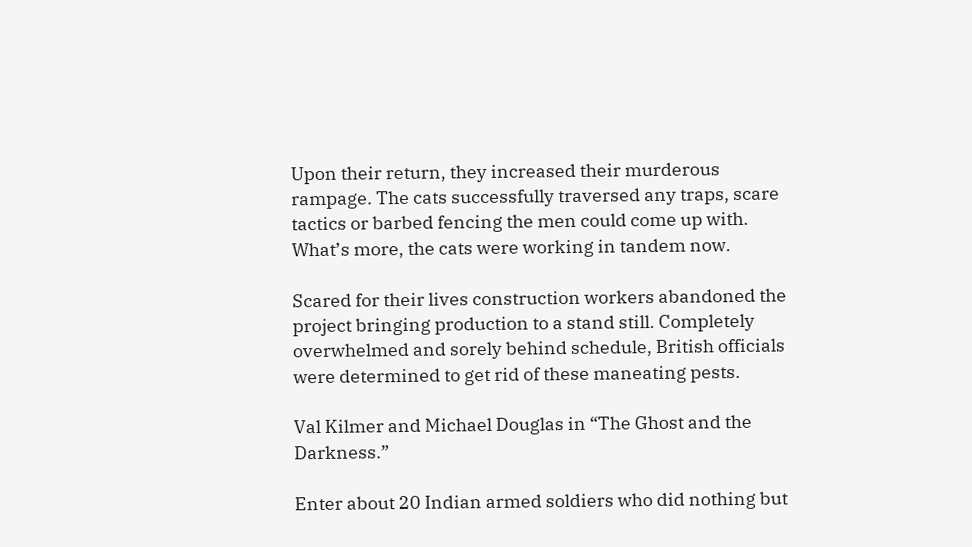Upon their return, they increased their murderous rampage. The cats successfully traversed any traps, scare tactics or barbed fencing the men could come up with. What’s more, the cats were working in tandem now.

Scared for their lives construction workers abandoned the project bringing production to a stand still. Completely overwhelmed and sorely behind schedule, British officials were determined to get rid of these maneating pests.

Val Kilmer and Michael Douglas in “The Ghost and the Darkness.”

Enter about 20 Indian armed soldiers who did nothing but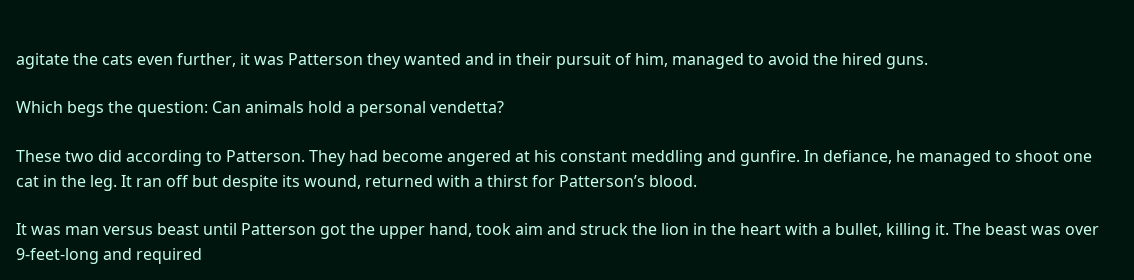agitate the cats even further, it was Patterson they wanted and in their pursuit of him, managed to avoid the hired guns.

Which begs the question: Can animals hold a personal vendetta?

These two did according to Patterson. They had become angered at his constant meddling and gunfire. In defiance, he managed to shoot one cat in the leg. It ran off but despite its wound, returned with a thirst for Patterson’s blood.

It was man versus beast until Patterson got the upper hand, took aim and struck the lion in the heart with a bullet, killing it. The beast was over 9-feet-long and required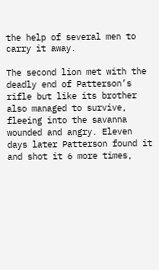the help of several men to carry it away.

The second lion met with the deadly end of Patterson’s rifle but like its brother also managed to survive, fleeing into the savanna wounded and angry. Eleven days later Patterson found it and shot it 6 more times,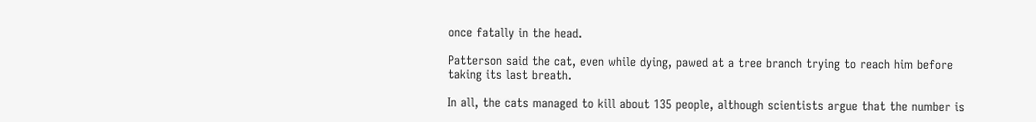once fatally in the head.

Patterson said the cat, even while dying, pawed at a tree branch trying to reach him before taking its last breath.

In all, the cats managed to kill about 135 people, although scientists argue that the number is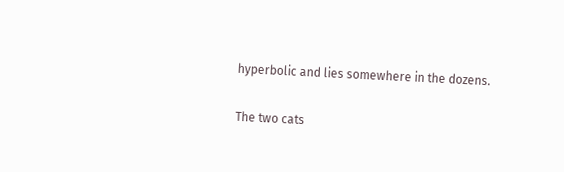hyperbolic and lies somewhere in the dozens.

The two cats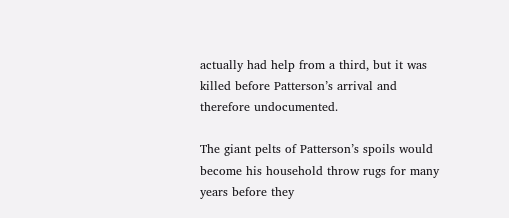actually had help from a third, but it was killed before Patterson’s arrival and therefore undocumented.

The giant pelts of Patterson’s spoils would become his household throw rugs for many years before they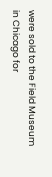were sold to the Field Museum in Chicago for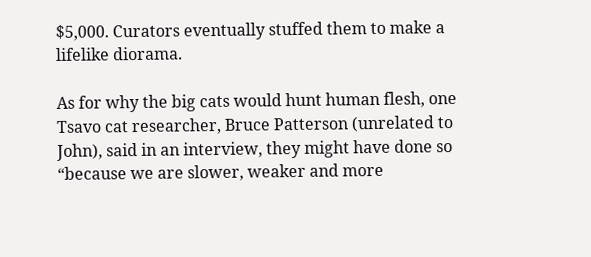$5,000. Curators eventually stuffed them to make a lifelike diorama.

As for why the big cats would hunt human flesh, one Tsavo cat researcher, Bruce Patterson (unrelated to John), said in an interview, they might have done so “because we are slower, weaker and more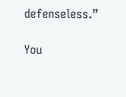defenseless.”

You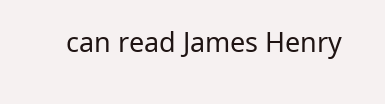can read James Henry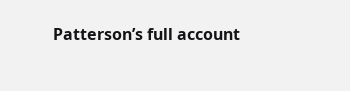Patterson’s full account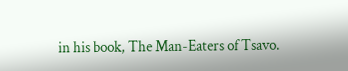in his book, The Man-Eaters of Tsavo.